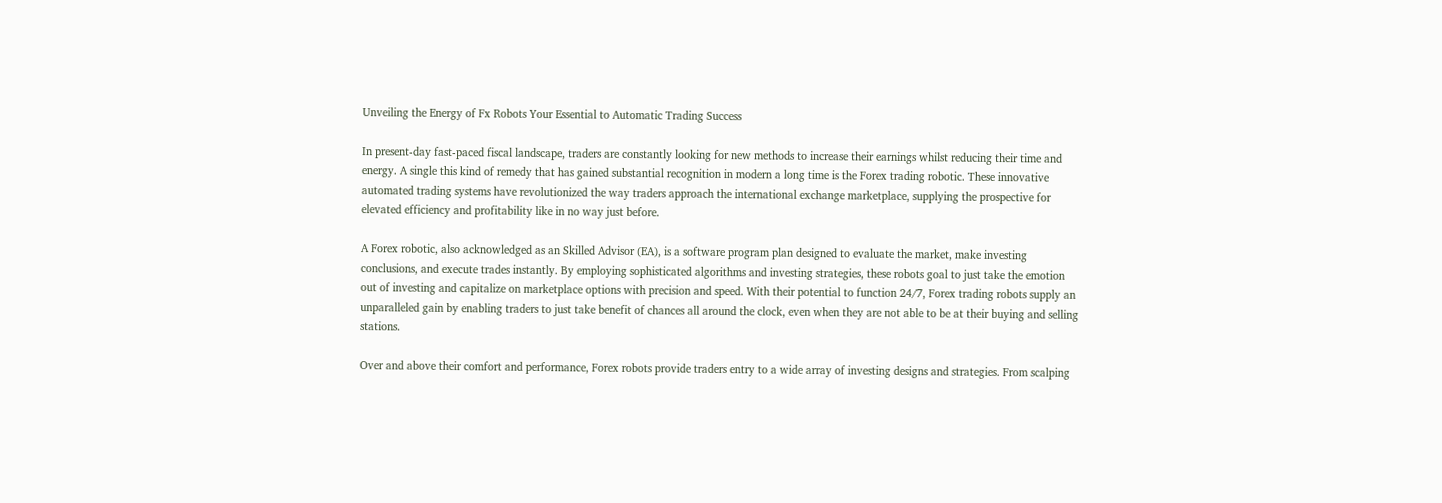Unveiling the Energy of Fx Robots Your Essential to Automatic Trading Success

In present-day fast-paced fiscal landscape, traders are constantly looking for new methods to increase their earnings whilst reducing their time and energy. A single this kind of remedy that has gained substantial recognition in modern a long time is the Forex trading robotic. These innovative automated trading systems have revolutionized the way traders approach the international exchange marketplace, supplying the prospective for elevated efficiency and profitability like in no way just before.

A Forex robotic, also acknowledged as an Skilled Advisor (EA), is a software program plan designed to evaluate the market, make investing conclusions, and execute trades instantly. By employing sophisticated algorithms and investing strategies, these robots goal to just take the emotion out of investing and capitalize on marketplace options with precision and speed. With their potential to function 24/7, Forex trading robots supply an unparalleled gain by enabling traders to just take benefit of chances all around the clock, even when they are not able to be at their buying and selling stations.

Over and above their comfort and performance, Forex robots provide traders entry to a wide array of investing designs and strategies. From scalping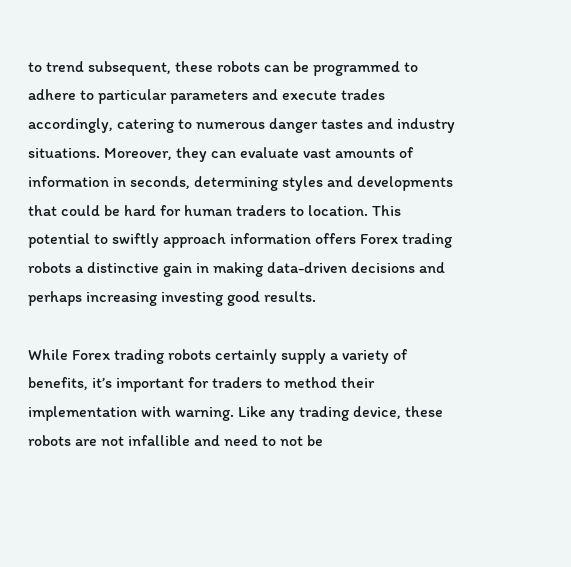to trend subsequent, these robots can be programmed to adhere to particular parameters and execute trades accordingly, catering to numerous danger tastes and industry situations. Moreover, they can evaluate vast amounts of information in seconds, determining styles and developments that could be hard for human traders to location. This potential to swiftly approach information offers Forex trading robots a distinctive gain in making data-driven decisions and perhaps increasing investing good results.

While Forex trading robots certainly supply a variety of benefits, it’s important for traders to method their implementation with warning. Like any trading device, these robots are not infallible and need to not be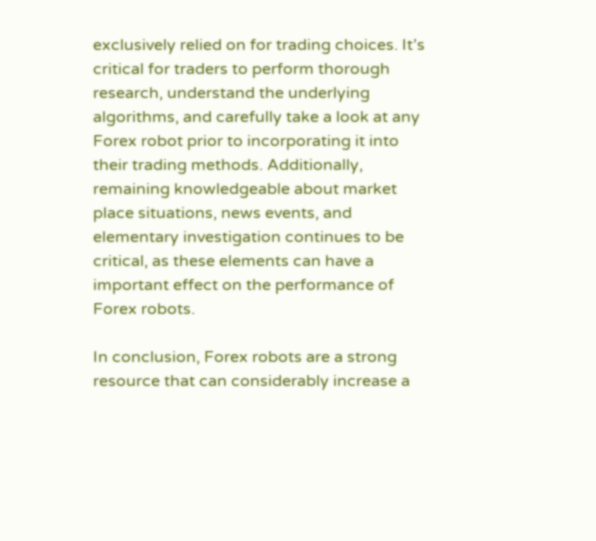exclusively relied on for trading choices. It’s critical for traders to perform thorough research, understand the underlying algorithms, and carefully take a look at any Forex robot prior to incorporating it into their trading methods. Additionally, remaining knowledgeable about market place situations, news events, and elementary investigation continues to be critical, as these elements can have a important effect on the performance of Forex robots.

In conclusion, Forex robots are a strong resource that can considerably increase a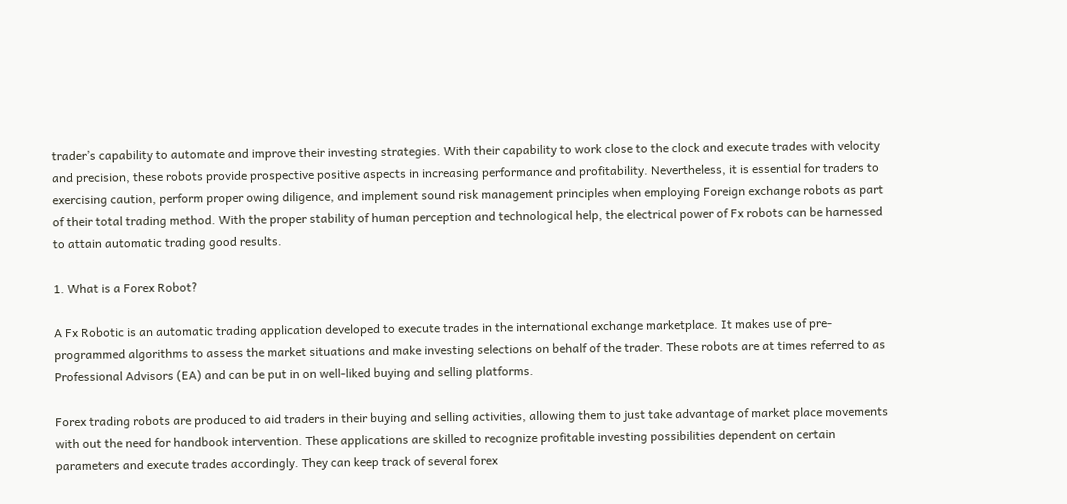trader’s capability to automate and improve their investing strategies. With their capability to work close to the clock and execute trades with velocity and precision, these robots provide prospective positive aspects in increasing performance and profitability. Nevertheless, it is essential for traders to exercising caution, perform proper owing diligence, and implement sound risk management principles when employing Foreign exchange robots as part of their total trading method. With the proper stability of human perception and technological help, the electrical power of Fx robots can be harnessed to attain automatic trading good results.

1. What is a Forex Robot?

A Fx Robotic is an automatic trading application developed to execute trades in the international exchange marketplace. It makes use of pre-programmed algorithms to assess the market situations and make investing selections on behalf of the trader. These robots are at times referred to as Professional Advisors (EA) and can be put in on well-liked buying and selling platforms.

Forex trading robots are produced to aid traders in their buying and selling activities, allowing them to just take advantage of market place movements with out the need for handbook intervention. These applications are skilled to recognize profitable investing possibilities dependent on certain parameters and execute trades accordingly. They can keep track of several forex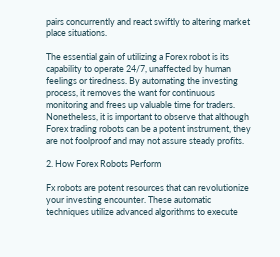pairs concurrently and react swiftly to altering market place situations.

The essential gain of utilizing a Forex robot is its capability to operate 24/7, unaffected by human feelings or tiredness. By automating the investing process, it removes the want for continuous monitoring and frees up valuable time for traders. Nonetheless, it is important to observe that although Forex trading robots can be a potent instrument, they are not foolproof and may not assure steady profits.

2. How Forex Robots Perform

Fx robots are potent resources that can revolutionize your investing encounter. These automatic techniques utilize advanced algorithms to execute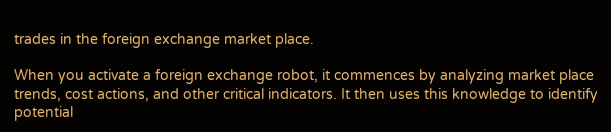trades in the foreign exchange market place.

When you activate a foreign exchange robot, it commences by analyzing market place trends, cost actions, and other critical indicators. It then uses this knowledge to identify potential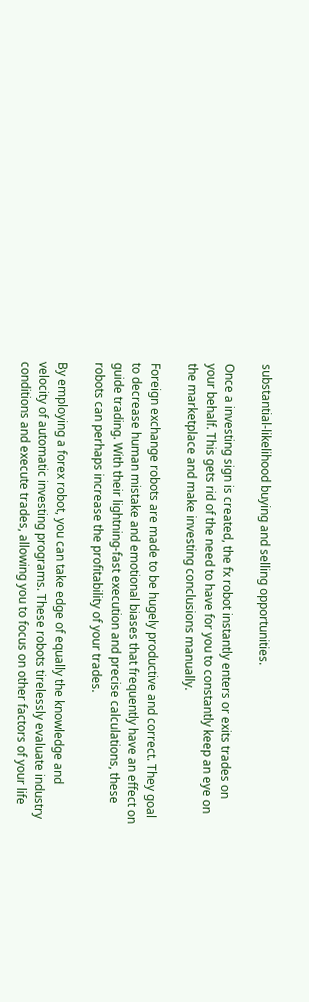substantial-likelihood buying and selling opportunities.

Once a investing sign is created, the fx robot instantly enters or exits trades on your behalf. This gets rid of the need to have for you to constantly keep an eye on the marketplace and make investing conclusions manually.

Foreign exchange robots are made to be hugely productive and correct. They goal to decrease human mistake and emotional biases that frequently have an effect on guide trading. With their lightning-fast execution and precise calculations, these robots can perhaps increase the profitability of your trades.

By employing a forex robot, you can take edge of equally the knowledge and velocity of automatic investing programs. These robots tirelessly evaluate industry conditions and execute trades, allowing you to focus on other factors of your life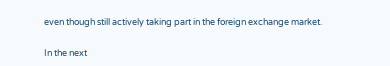even though still actively taking part in the foreign exchange market.

In the next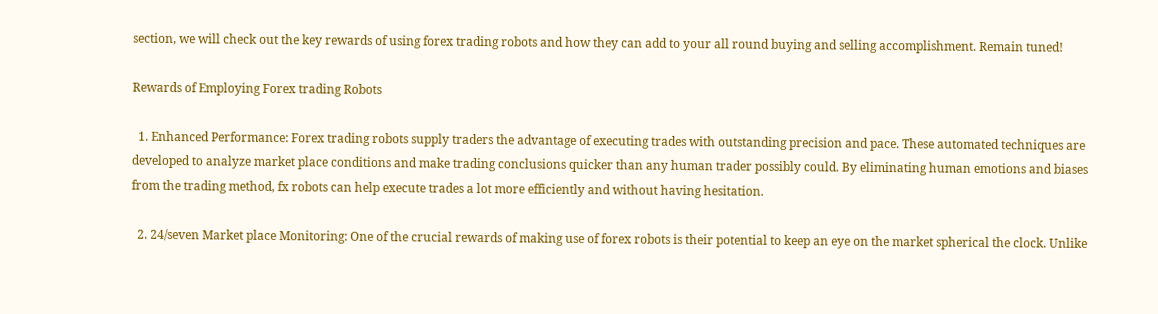section, we will check out the key rewards of using forex trading robots and how they can add to your all round buying and selling accomplishment. Remain tuned!

Rewards of Employing Forex trading Robots

  1. Enhanced Performance: Forex trading robots supply traders the advantage of executing trades with outstanding precision and pace. These automated techniques are developed to analyze market place conditions and make trading conclusions quicker than any human trader possibly could. By eliminating human emotions and biases from the trading method, fx robots can help execute trades a lot more efficiently and without having hesitation.

  2. 24/seven Market place Monitoring: One of the crucial rewards of making use of forex robots is their potential to keep an eye on the market spherical the clock. Unlike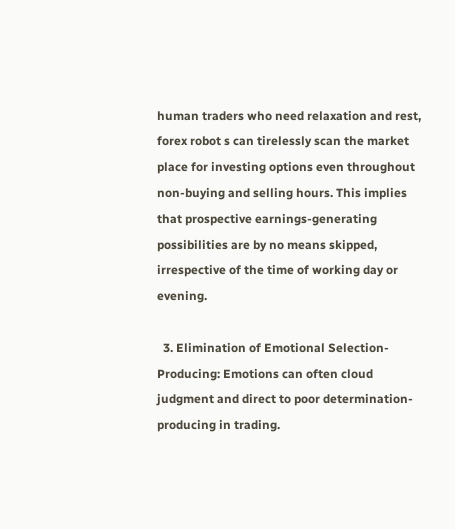human traders who need relaxation and rest, forex robot s can tirelessly scan the market place for investing options even throughout non-buying and selling hours. This implies that prospective earnings-generating possibilities are by no means skipped, irrespective of the time of working day or evening.

  3. Elimination of Emotional Selection-Producing: Emotions can often cloud judgment and direct to poor determination-producing in trading.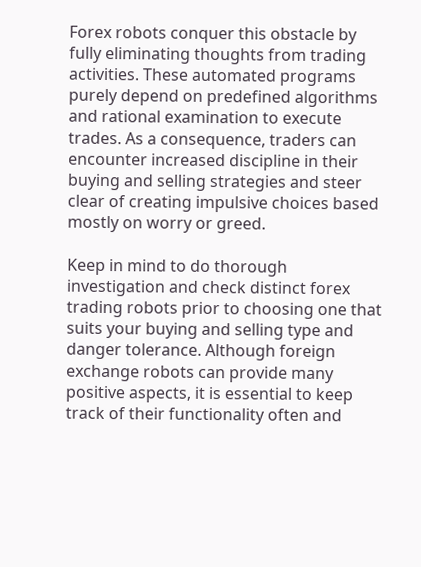Forex robots conquer this obstacle by fully eliminating thoughts from trading activities. These automated programs purely depend on predefined algorithms and rational examination to execute trades. As a consequence, traders can encounter increased discipline in their buying and selling strategies and steer clear of creating impulsive choices based mostly on worry or greed.

Keep in mind to do thorough investigation and check distinct forex trading robots prior to choosing one that suits your buying and selling type and danger tolerance. Although foreign exchange robots can provide many positive aspects, it is essential to keep track of their functionality often and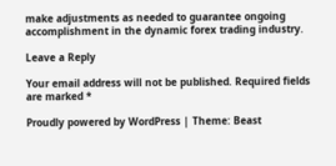make adjustments as needed to guarantee ongoing accomplishment in the dynamic forex trading industry.

Leave a Reply

Your email address will not be published. Required fields are marked *

Proudly powered by WordPress | Theme: Beast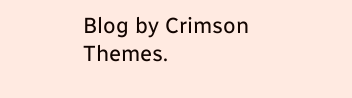Blog by Crimson Themes.